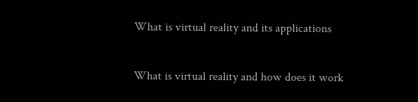What is virtual reality and its applications

What is virtual reality and how does it work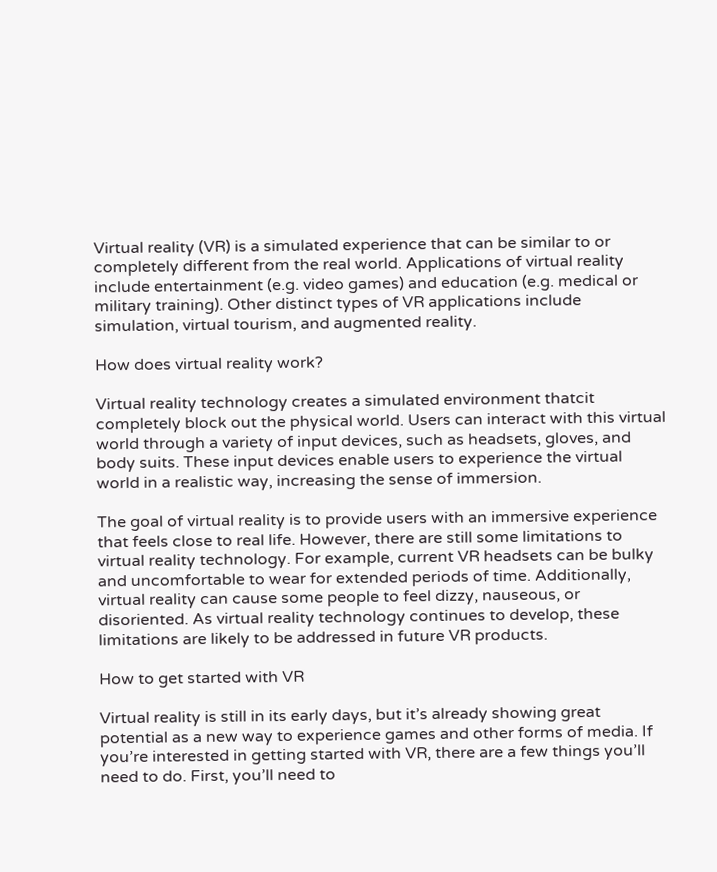Virtual reality (VR) is a simulated experience that can be similar to or completely different from the real world. Applications of virtual reality include entertainment (e.g. video games) and education (e.g. medical or military training). Other distinct types of VR applications include simulation, virtual tourism, and augmented reality.

How does virtual reality work?

Virtual reality technology creates a simulated environment thatcit completely block out the physical world. Users can interact with this virtual world through a variety of input devices, such as headsets, gloves, and body suits. These input devices enable users to experience the virtual world in a realistic way, increasing the sense of immersion.

The goal of virtual reality is to provide users with an immersive experience that feels close to real life. However, there are still some limitations to virtual reality technology. For example, current VR headsets can be bulky and uncomfortable to wear for extended periods of time. Additionally, virtual reality can cause some people to feel dizzy, nauseous, or disoriented. As virtual reality technology continues to develop, these limitations are likely to be addressed in future VR products.

How to get started with VR

Virtual reality is still in its early days, but it’s already showing great potential as a new way to experience games and other forms of media. If you’re interested in getting started with VR, there are a few things you’ll need to do. First, you’ll need to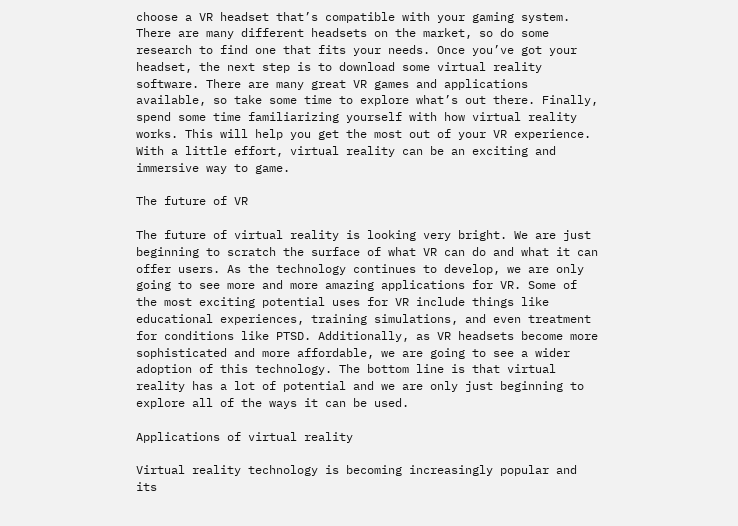choose a VR headset that’s compatible with your gaming system. There are many different headsets on the market, so do some research to find one that fits your needs. Once you’ve got your headset, the next step is to download some virtual reality software. There are many great VR games and applications available, so take some time to explore what’s out there. Finally, spend some time familiarizing yourself with how virtual reality works. This will help you get the most out of your VR experience. With a little effort, virtual reality can be an exciting and immersive way to game.

The future of VR

The future of virtual reality is looking very bright. We are just beginning to scratch the surface of what VR can do and what it can offer users. As the technology continues to develop, we are only going to see more and more amazing applications for VR. Some of the most exciting potential uses for VR include things like educational experiences, training simulations, and even treatment for conditions like PTSD. Additionally, as VR headsets become more sophisticated and more affordable, we are going to see a wider adoption of this technology. The bottom line is that virtual reality has a lot of potential and we are only just beginning to explore all of the ways it can be used.

Applications of virtual reality

Virtual reality technology is becoming increasingly popular and its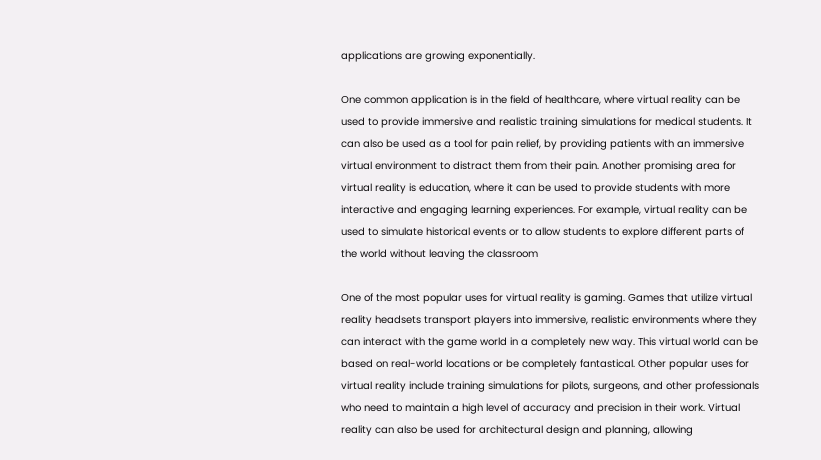applications are growing exponentially.

One common application is in the field of healthcare, where virtual reality can be used to provide immersive and realistic training simulations for medical students. It can also be used as a tool for pain relief, by providing patients with an immersive virtual environment to distract them from their pain. Another promising area for virtual reality is education, where it can be used to provide students with more interactive and engaging learning experiences. For example, virtual reality can be used to simulate historical events or to allow students to explore different parts of the world without leaving the classroom

One of the most popular uses for virtual reality is gaming. Games that utilize virtual reality headsets transport players into immersive, realistic environments where they can interact with the game world in a completely new way. This virtual world can be based on real-world locations or be completely fantastical. Other popular uses for virtual reality include training simulations for pilots, surgeons, and other professionals who need to maintain a high level of accuracy and precision in their work. Virtual reality can also be used for architectural design and planning, allowing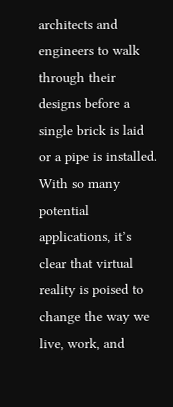architects and engineers to walk through their designs before a single brick is laid or a pipe is installed. With so many potential applications, it’s clear that virtual reality is poised to change the way we live, work, and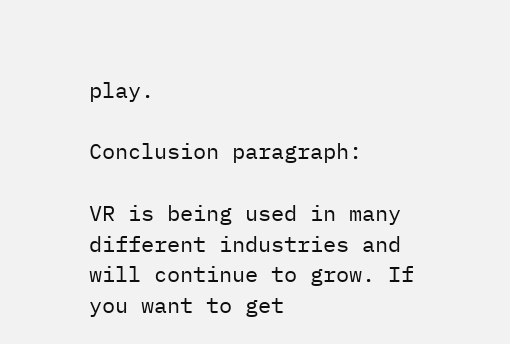play.

Conclusion paragraph:

VR is being used in many different industries and will continue to grow. If you want to get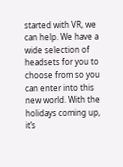started with VR, we can help. We have a wide selection of headsets for you to choose from so you can enter into this new world. With the holidays coming up, it’s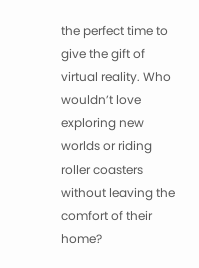the perfect time to give the gift of virtual reality. Who wouldn’t love exploring new worlds or riding roller coasters without leaving the comfort of their home?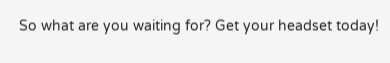So what are you waiting for? Get your headset today!